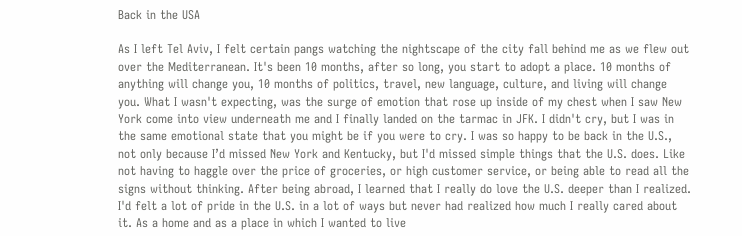Back in the USA

As I left Tel Aviv, I felt certain pangs watching the nightscape of the city fall behind me as we flew out over the Mediterranean. It's been 10 months, after so long, you start to adopt a place. 10 months of anything will change you, 10 months of politics, travel, new language, culture, and living will change you. What I wasn't expecting, was the surge of emotion that rose up inside of my chest when I saw New York come into view underneath me and I finally landed on the tarmac in JFK. I didn't cry, but I was in the same emotional state that you might be if you were to cry. I was so happy to be back in the U.S., not only because I’d missed New York and Kentucky, but I'd missed simple things that the U.S. does. Like not having to haggle over the price of groceries, or high customer service, or being able to read all the signs without thinking. After being abroad, I learned that I really do love the U.S. deeper than I realized. I'd felt a lot of pride in the U.S. in a lot of ways but never had realized how much I really cared about it. As a home and as a place in which I wanted to live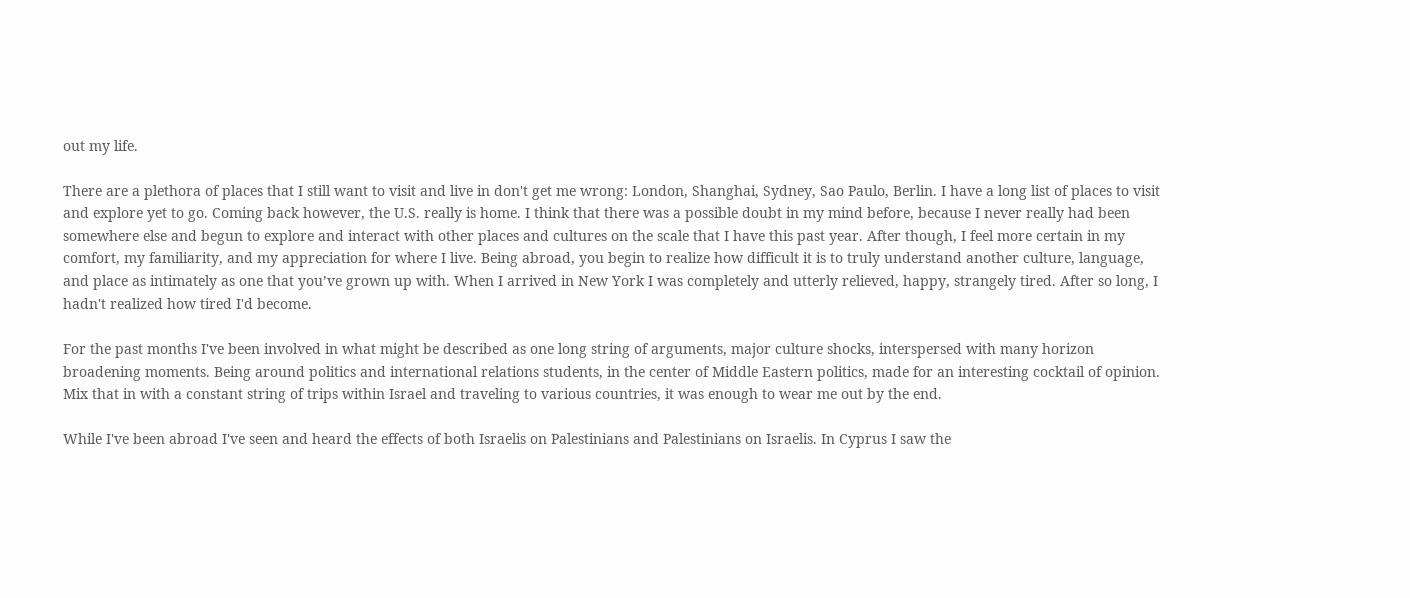out my life.

There are a plethora of places that I still want to visit and live in don't get me wrong: London, Shanghai, Sydney, Sao Paulo, Berlin. I have a long list of places to visit and explore yet to go. Coming back however, the U.S. really is home. I think that there was a possible doubt in my mind before, because I never really had been somewhere else and begun to explore and interact with other places and cultures on the scale that I have this past year. After though, I feel more certain in my comfort, my familiarity, and my appreciation for where I live. Being abroad, you begin to realize how difficult it is to truly understand another culture, language, and place as intimately as one that you’ve grown up with. When I arrived in New York I was completely and utterly relieved, happy, strangely tired. After so long, I hadn't realized how tired I'd become.

For the past months I've been involved in what might be described as one long string of arguments, major culture shocks, interspersed with many horizon broadening moments. Being around politics and international relations students, in the center of Middle Eastern politics, made for an interesting cocktail of opinion. Mix that in with a constant string of trips within Israel and traveling to various countries, it was enough to wear me out by the end.

While I've been abroad I've seen and heard the effects of both Israelis on Palestinians and Palestinians on Israelis. In Cyprus I saw the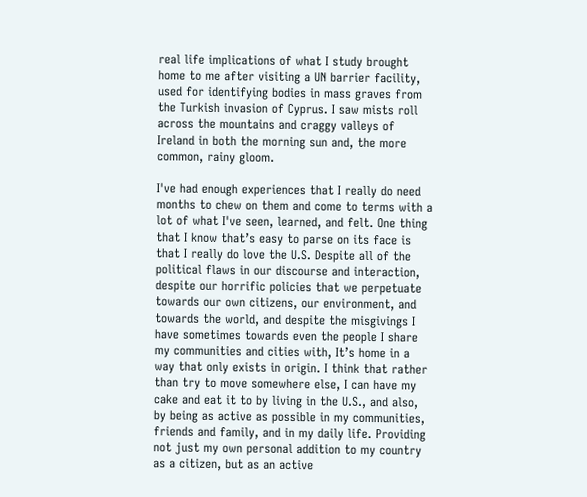real life implications of what I study brought home to me after visiting a UN barrier facility, used for identifying bodies in mass graves from the Turkish invasion of Cyprus. I saw mists roll across the mountains and craggy valleys of Ireland in both the morning sun and, the more common, rainy gloom.

I've had enough experiences that I really do need months to chew on them and come to terms with a lot of what I've seen, learned, and felt. One thing that I know that’s easy to parse on its face is that I really do love the U.S. Despite all of the political flaws in our discourse and interaction, despite our horrific policies that we perpetuate towards our own citizens, our environment, and towards the world, and despite the misgivings I have sometimes towards even the people I share my communities and cities with, It’s home in a way that only exists in origin. I think that rather than try to move somewhere else, I can have my cake and eat it to by living in the U.S., and also, by being as active as possible in my communities, friends and family, and in my daily life. Providing not just my own personal addition to my country as a citizen, but as an active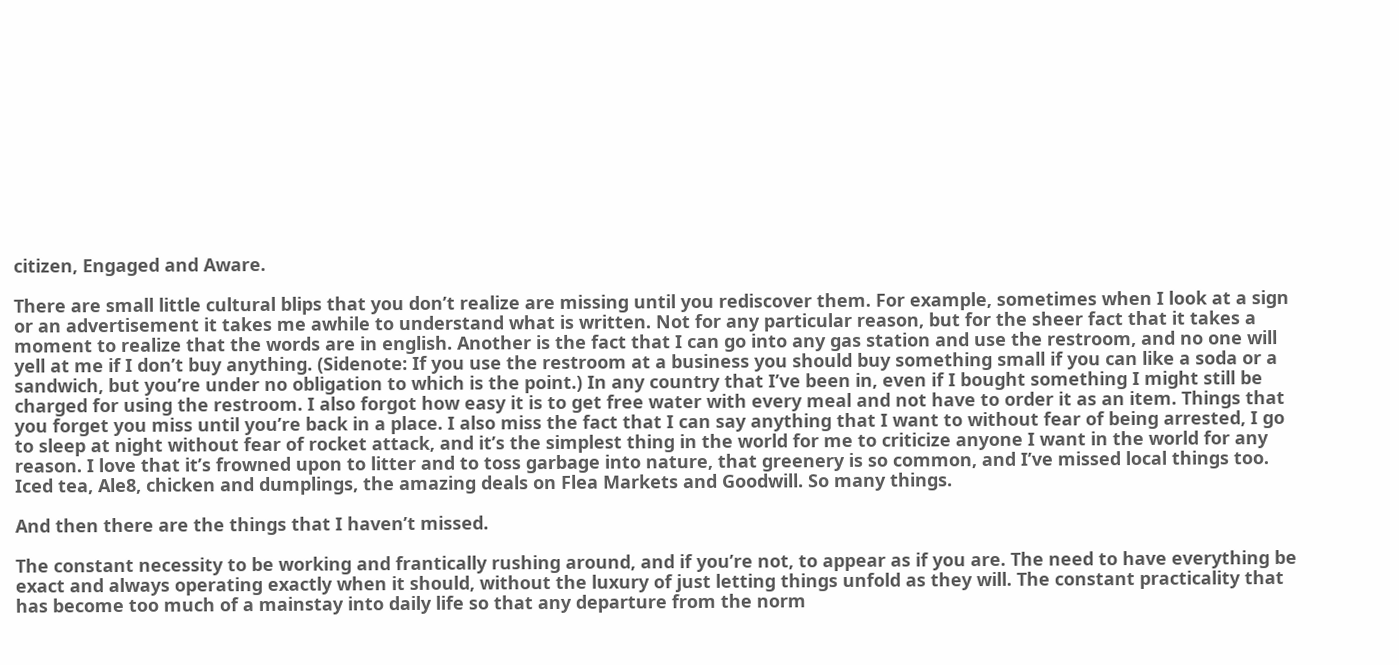citizen, Engaged and Aware.

There are small little cultural blips that you don’t realize are missing until you rediscover them. For example, sometimes when I look at a sign or an advertisement it takes me awhile to understand what is written. Not for any particular reason, but for the sheer fact that it takes a moment to realize that the words are in english. Another is the fact that I can go into any gas station and use the restroom, and no one will yell at me if I don’t buy anything. (Sidenote: If you use the restroom at a business you should buy something small if you can like a soda or a sandwich, but you’re under no obligation to which is the point.) In any country that I’ve been in, even if I bought something I might still be charged for using the restroom. I also forgot how easy it is to get free water with every meal and not have to order it as an item. Things that you forget you miss until you’re back in a place. I also miss the fact that I can say anything that I want to without fear of being arrested, I go to sleep at night without fear of rocket attack, and it’s the simplest thing in the world for me to criticize anyone I want in the world for any reason. I love that it’s frowned upon to litter and to toss garbage into nature, that greenery is so common, and I’ve missed local things too. Iced tea, Ale8, chicken and dumplings, the amazing deals on Flea Markets and Goodwill. So many things.

And then there are the things that I haven’t missed.

The constant necessity to be working and frantically rushing around, and if you’re not, to appear as if you are. The need to have everything be exact and always operating exactly when it should, without the luxury of just letting things unfold as they will. The constant practicality that has become too much of a mainstay into daily life so that any departure from the norm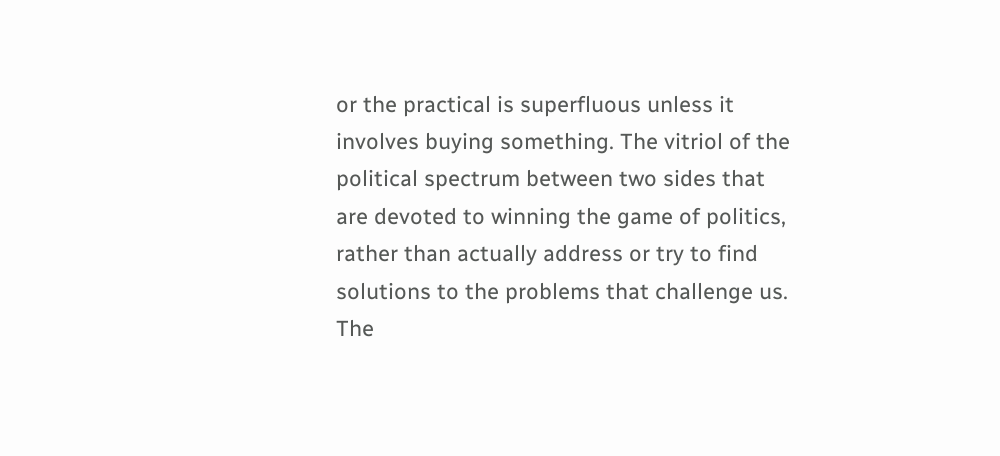or the practical is superfluous unless it involves buying something. The vitriol of the political spectrum between two sides that are devoted to winning the game of politics, rather than actually address or try to find solutions to the problems that challenge us. The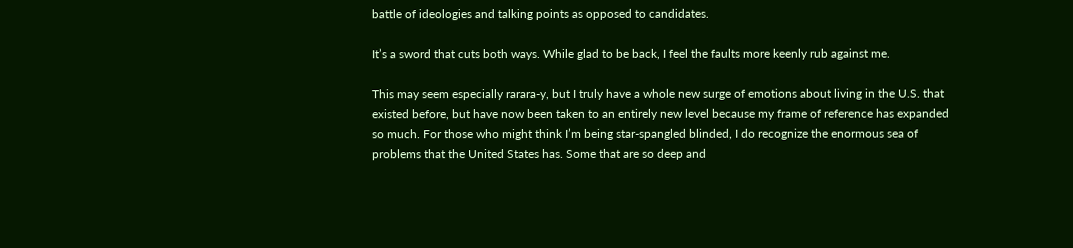battle of ideologies and talking points as opposed to candidates.

It’s a sword that cuts both ways. While glad to be back, I feel the faults more keenly rub against me.

This may seem especially rarara-y, but I truly have a whole new surge of emotions about living in the U.S. that existed before, but have now been taken to an entirely new level because my frame of reference has expanded so much. For those who might think I’m being star-spangled blinded, I do recognize the enormous sea of problems that the United States has. Some that are so deep and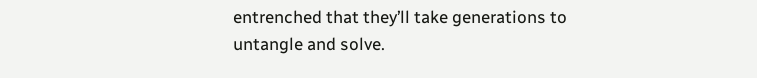entrenched that they’ll take generations to untangle and solve.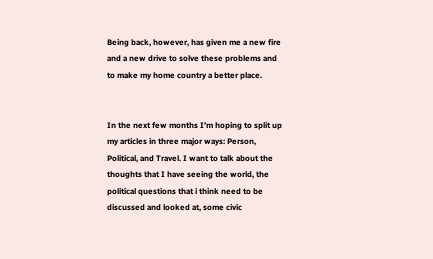Being back, however, has given me a new fire and a new drive to solve these problems and to make my home country a better place.


In the next few months I’m hoping to split up my articles in three major ways: Person, Political, and Travel. I want to talk about the thoughts that I have seeing the world, the political questions that i think need to be discussed and looked at, some civic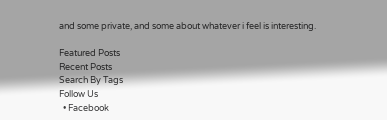and some private, and some about whatever i feel is interesting.

Featured Posts
Recent Posts
Search By Tags
Follow Us
  • Facebook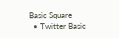Basic Square
  • Twitter Basic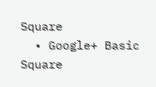Square
  • Google+ Basic Square